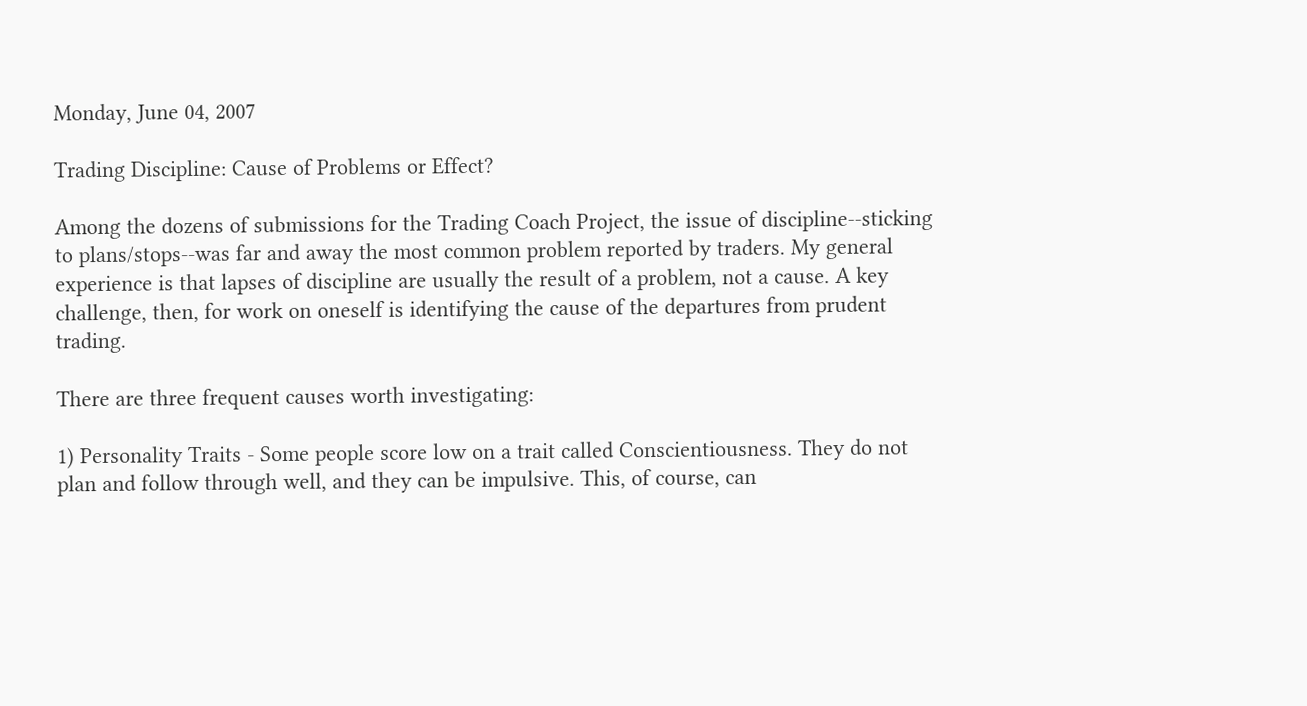Monday, June 04, 2007

Trading Discipline: Cause of Problems or Effect?

Among the dozens of submissions for the Trading Coach Project, the issue of discipline--sticking to plans/stops--was far and away the most common problem reported by traders. My general experience is that lapses of discipline are usually the result of a problem, not a cause. A key challenge, then, for work on oneself is identifying the cause of the departures from prudent trading.

There are three frequent causes worth investigating:

1) Personality Traits - Some people score low on a trait called Conscientiousness. They do not plan and follow through well, and they can be impulsive. This, of course, can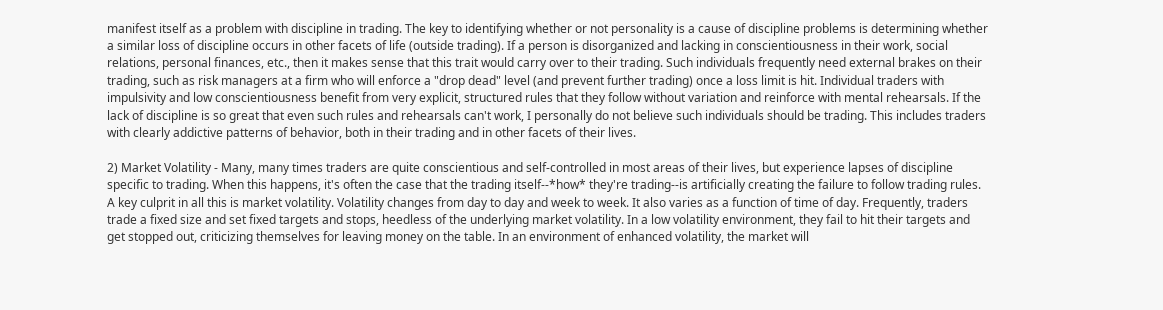manifest itself as a problem with discipline in trading. The key to identifying whether or not personality is a cause of discipline problems is determining whether a similar loss of discipline occurs in other facets of life (outside trading). If a person is disorganized and lacking in conscientiousness in their work, social relations, personal finances, etc., then it makes sense that this trait would carry over to their trading. Such individuals frequently need external brakes on their trading, such as risk managers at a firm who will enforce a "drop dead" level (and prevent further trading) once a loss limit is hit. Individual traders with impulsivity and low conscientiousness benefit from very explicit, structured rules that they follow without variation and reinforce with mental rehearsals. If the lack of discipline is so great that even such rules and rehearsals can't work, I personally do not believe such individuals should be trading. This includes traders with clearly addictive patterns of behavior, both in their trading and in other facets of their lives.

2) Market Volatility - Many, many times traders are quite conscientious and self-controlled in most areas of their lives, but experience lapses of discipline specific to trading. When this happens, it's often the case that the trading itself--*how* they're trading--is artificially creating the failure to follow trading rules. A key culprit in all this is market volatility. Volatility changes from day to day and week to week. It also varies as a function of time of day. Frequently, traders trade a fixed size and set fixed targets and stops, heedless of the underlying market volatility. In a low volatility environment, they fail to hit their targets and get stopped out, criticizing themselves for leaving money on the table. In an environment of enhanced volatility, the market will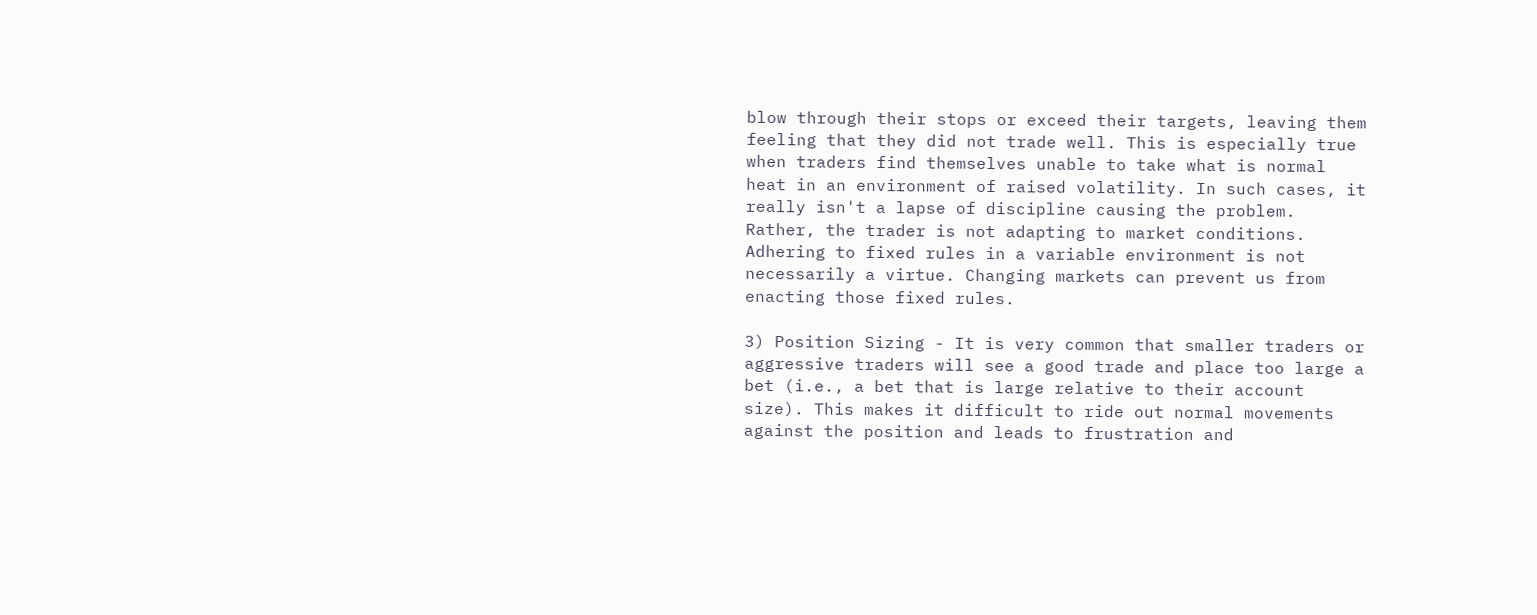blow through their stops or exceed their targets, leaving them feeling that they did not trade well. This is especially true when traders find themselves unable to take what is normal heat in an environment of raised volatility. In such cases, it really isn't a lapse of discipline causing the problem. Rather, the trader is not adapting to market conditions. Adhering to fixed rules in a variable environment is not necessarily a virtue. Changing markets can prevent us from enacting those fixed rules.

3) Position Sizing - It is very common that smaller traders or aggressive traders will see a good trade and place too large a bet (i.e., a bet that is large relative to their account size). This makes it difficult to ride out normal movements against the position and leads to frustration and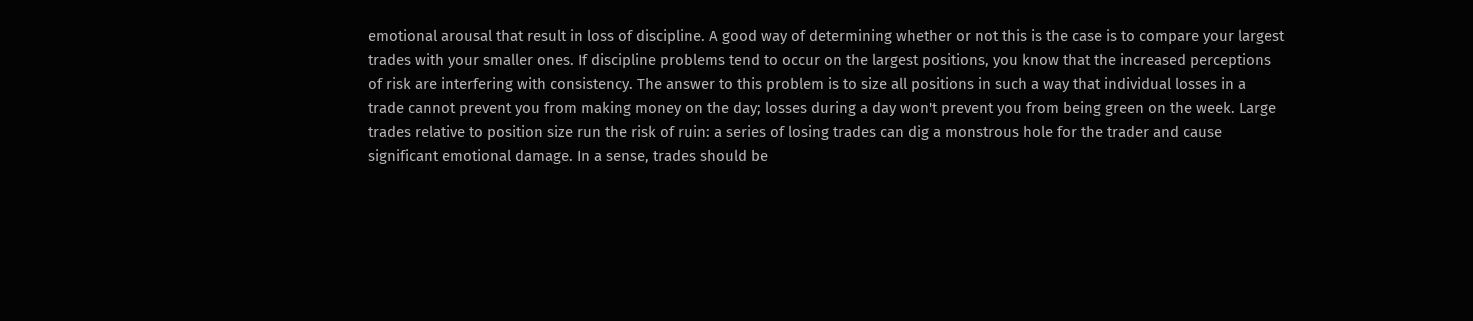emotional arousal that result in loss of discipline. A good way of determining whether or not this is the case is to compare your largest trades with your smaller ones. If discipline problems tend to occur on the largest positions, you know that the increased perceptions of risk are interfering with consistency. The answer to this problem is to size all positions in such a way that individual losses in a trade cannot prevent you from making money on the day; losses during a day won't prevent you from being green on the week. Large trades relative to position size run the risk of ruin: a series of losing trades can dig a monstrous hole for the trader and cause significant emotional damage. In a sense, trades should be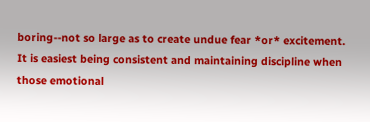boring--not so large as to create undue fear *or* excitement. It is easiest being consistent and maintaining discipline when those emotional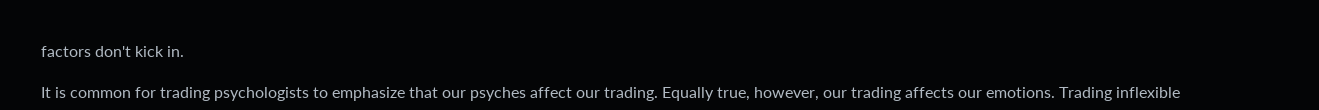factors don't kick in.

It is common for trading psychologists to emphasize that our psyches affect our trading. Equally true, however, our trading affects our emotions. Trading inflexible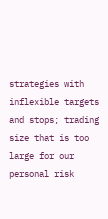strategies with inflexible targets and stops; trading size that is too large for our personal risk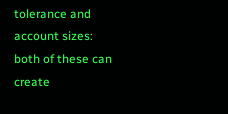tolerance and account sizes: both of these can create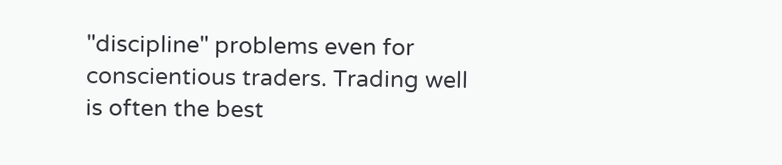"discipline" problems even for conscientious traders. Trading well is often the best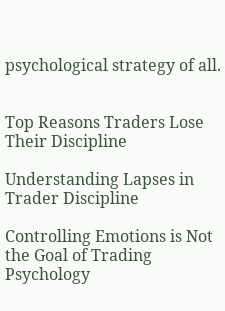psychological strategy of all.


Top Reasons Traders Lose Their Discipline

Understanding Lapses in Trader Discipline

Controlling Emotions is Not the Goal of Trading Psychology